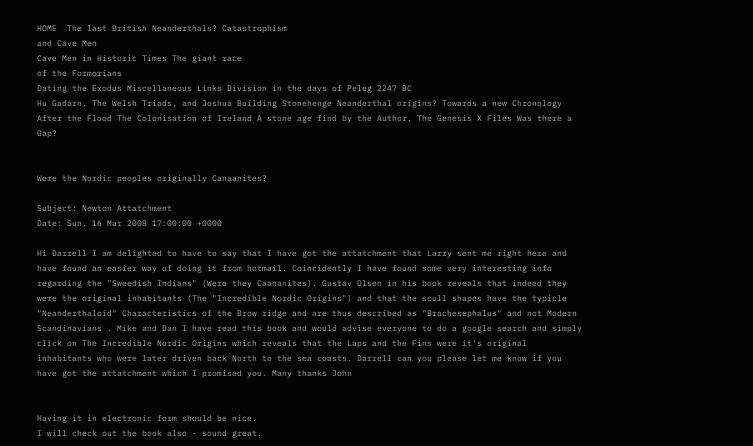HOME  The last British Neanderthals? Catastrophism
and Cave Men
Cave Men in Historic Times The giant race
of the Formorians
Dating the Exodus Miscellaneous Links Division in the days of Peleg 2247 BC
Hu Gadarn, The Welsh Triads, and Joshua Building Stonehenge Neanderthal origins? Towards a new Chronology After the Flood The Colonisation of Ireland A stone age find by the Author. The Genesis X Files Was there a Gap?


Were the Nordic peoples originally Canaanites?

Subject: Newton Attatchment
Date: Sun, 16 Mar 2008 17:00:00 +0000

Hi Darrell I am delighted to have to say that I have got the attatchment that Larry sent me right here and have found an easier way of doing it from hotmail. Coincidently I have found some very interesting info regarding the "Sweedish Indians" (Were they Caananites). Gustav Olsen in his book reveals that indeed they were the original inhabitants (The "Incredible Nordic Origins") and that the scull shapes have the typicle "Neanderthaloid" Characteristics of the Brow ridge and are thus described as "Brachesephalus" and not Modern Scandinavians . Mike and Dan I have read this book and would advise everyone to do a google search and simply click on The Incredible Nordic Origins which reveals that the Laps and the Fins were it's original inhabitants who were later driven back North to the sea coasts. Darrell can you please let me know if you have got the attatchment which I promised you. Many thanks John


Having it in electronic form should be nice.
I will check out the book also - sound great.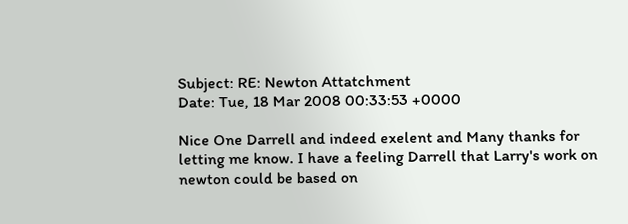Subject: RE: Newton Attatchment
Date: Tue, 18 Mar 2008 00:33:53 +0000

Nice One Darrell and indeed exelent and Many thanks for letting me know. I have a feeling Darrell that Larry's work on newton could be based on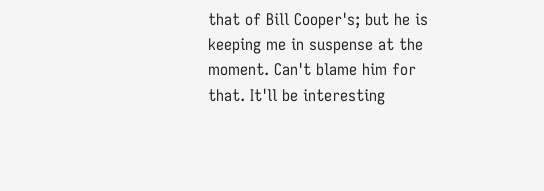that of Bill Cooper's; but he is keeping me in suspense at the moment. Can't blame him for that. It'll be interesting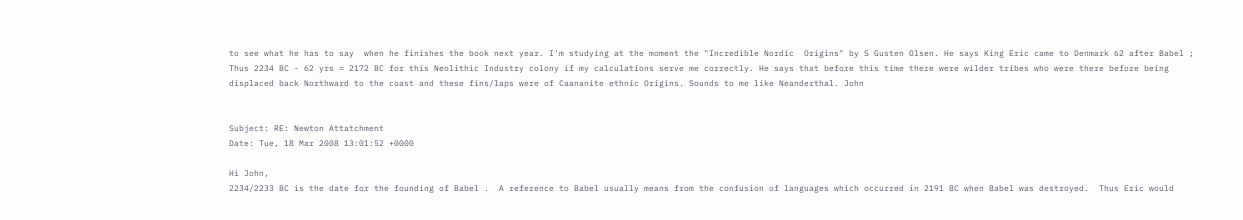to see what he has to say  when he finishes the book next year. I'm studying at the moment the "Incredible Nordic  Origins" by S Gusten Olsen. He says King Eric came to Denmark 62 after Babel ; Thus 2234 BC - 62 yrs = 2172 BC for this Neolithic Industry colony if my calculations serve me correctly. He says that before this time there were wilder tribes who were there before being displaced back Northward to the coast and these fins/laps were of Caananite ethnic Origins. Sounds to me like Neanderthal. John


Subject: RE: Newton Attatchment
Date: Tue, 18 Mar 2008 13:01:52 +0000

Hi John,
2234/2233 BC is the date for the founding of Babel .  A reference to Babel usually means from the confusion of languages which occurred in 2191 BC when Babel was destroyed.  Thus Eric would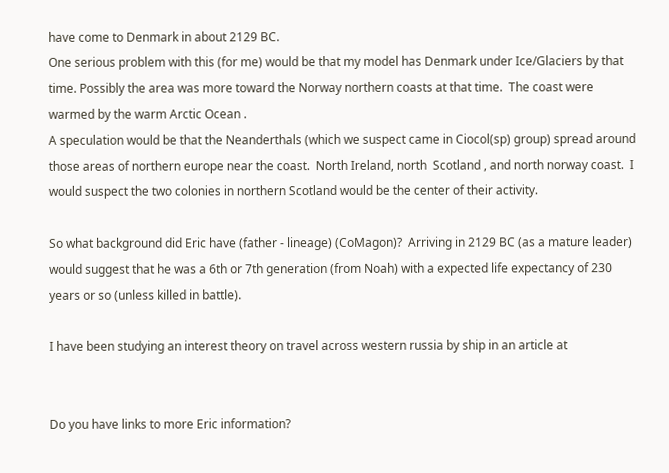have come to Denmark in about 2129 BC.
One serious problem with this (for me) would be that my model has Denmark under Ice/Glaciers by that time. Possibly the area was more toward the Norway northern coasts at that time.  The coast were warmed by the warm Arctic Ocean .
A speculation would be that the Neanderthals (which we suspect came in Ciocol(sp) group) spread around those areas of northern europe near the coast.  North Ireland, north  Scotland , and north norway coast.  I would suspect the two colonies in northern Scotland would be the center of their activity.

So what background did Eric have (father - lineage) (CoMagon)?  Arriving in 2129 BC (as a mature leader) would suggest that he was a 6th or 7th generation (from Noah) with a expected life expectancy of 230 years or so (unless killed in battle).

I have been studying an interest theory on travel across western russia by ship in an article at


Do you have links to more Eric information?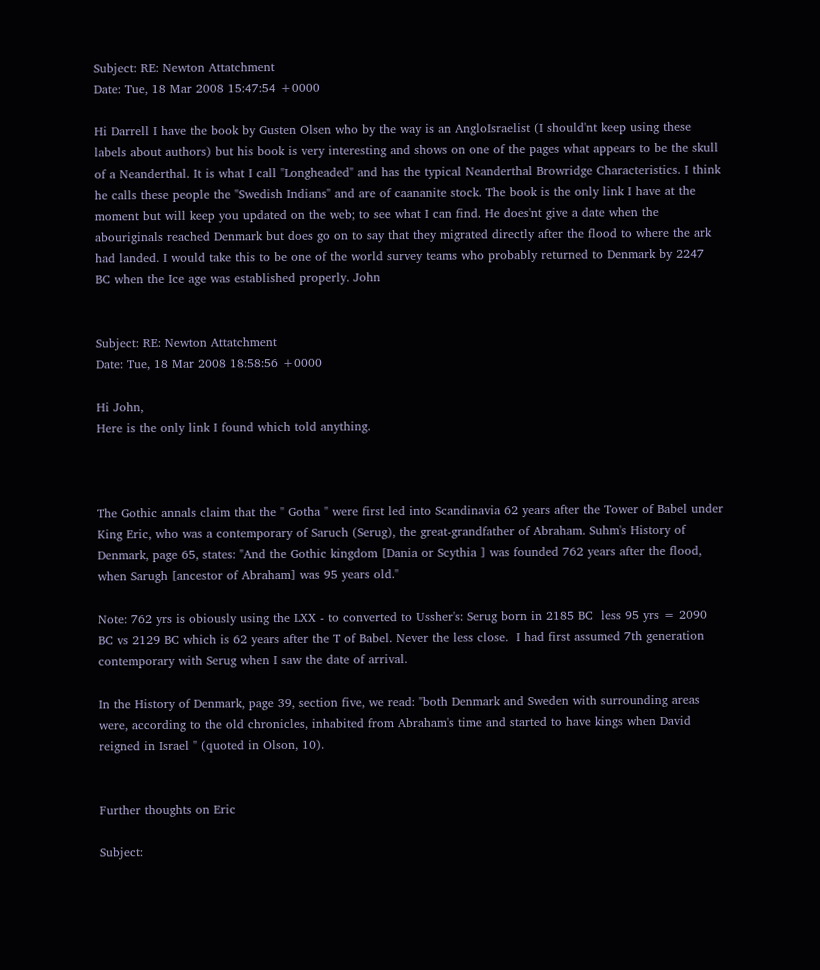Subject: RE: Newton Attatchment
Date: Tue, 18 Mar 2008 15:47:54 +0000

Hi Darrell I have the book by Gusten Olsen who by the way is an AngloIsraelist (I should'nt keep using these labels about authors) but his book is very interesting and shows on one of the pages what appears to be the skull of a Neanderthal. It is what I call "Longheaded" and has the typical Neanderthal Browridge Characteristics. I think he calls these people the "Swedish Indians" and are of caananite stock. The book is the only link I have at the moment but will keep you updated on the web; to see what I can find. He does'nt give a date when the abouriginals reached Denmark but does go on to say that they migrated directly after the flood to where the ark had landed. I would take this to be one of the world survey teams who probably returned to Denmark by 2247 BC when the Ice age was established properly. John


Subject: RE: Newton Attatchment
Date: Tue, 18 Mar 2008 18:58:56 +0000

Hi John,
Here is the only link I found which told anything.



The Gothic annals claim that the " Gotha " were first led into Scandinavia 62 years after the Tower of Babel under King Eric, who was a contemporary of Saruch (Serug), the great-grandfather of Abraham. Suhm's History of Denmark, page 65, states: "And the Gothic kingdom [Dania or Scythia ] was founded 762 years after the flood, when Sarugh [ancestor of Abraham] was 95 years old."

Note: 762 yrs is obiously using the LXX - to converted to Ussher's: Serug born in 2185 BC  less 95 yrs = 2090 BC vs 2129 BC which is 62 years after the T of Babel. Never the less close.  I had first assumed 7th generation contemporary with Serug when I saw the date of arrival.

In the History of Denmark, page 39, section five, we read: "both Denmark and Sweden with surrounding areas were, according to the old chronicles, inhabited from Abraham's time and started to have kings when David reigned in Israel " (quoted in Olson, 10).


Further thoughts on Eric

Subject: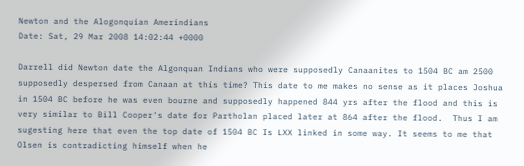Newton and the Alogonquian Amerindians
Date: Sat, 29 Mar 2008 14:02:44 +0000

Darrell did Newton date the Algonquan Indians who were supposedly Canaanites to 1504 BC am 2500 supposedly despersed from Canaan at this time? This date to me makes no sense as it places Joshua in 1504 BC before he was even bourne and supposedly happened 844 yrs after the flood and this is very similar to Bill Cooper's date for Partholan placed later at 864 after the flood.  Thus I am sugesting here that even the top date of 1504 BC Is LXX linked in some way. It seems to me that Olsen is contradicting himself when he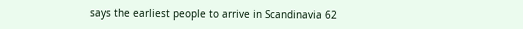says the earliest people to arrive in Scandinavia 62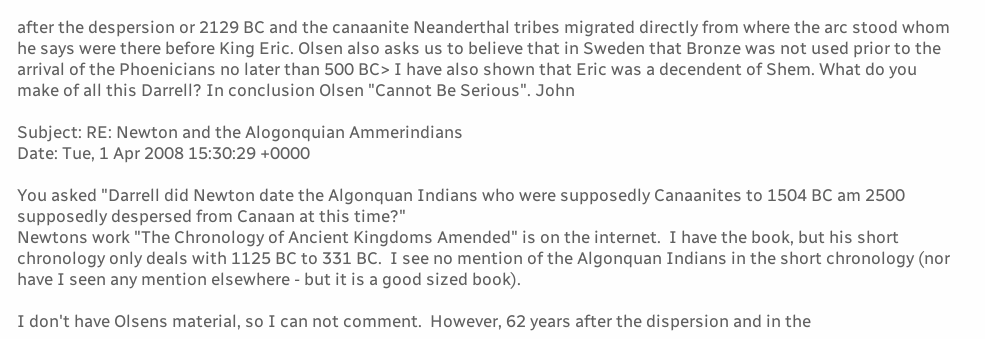after the despersion or 2129 BC and the canaanite Neanderthal tribes migrated directly from where the arc stood whom he says were there before King Eric. Olsen also asks us to believe that in Sweden that Bronze was not used prior to the arrival of the Phoenicians no later than 500 BC> I have also shown that Eric was a decendent of Shem. What do you make of all this Darrell? In conclusion Olsen "Cannot Be Serious". John

Subject: RE: Newton and the Alogonquian Ammerindians
Date: Tue, 1 Apr 2008 15:30:29 +0000

You asked "Darrell did Newton date the Algonquan Indians who were supposedly Canaanites to 1504 BC am 2500 supposedly despersed from Canaan at this time?"
Newtons work "The Chronology of Ancient Kingdoms Amended" is on the internet.  I have the book, but his short chronology only deals with 1125 BC to 331 BC.  I see no mention of the Algonquan Indians in the short chronology (nor have I seen any mention elsewhere - but it is a good sized book).

I don't have Olsens material, so I can not comment.  However, 62 years after the dispersion and in the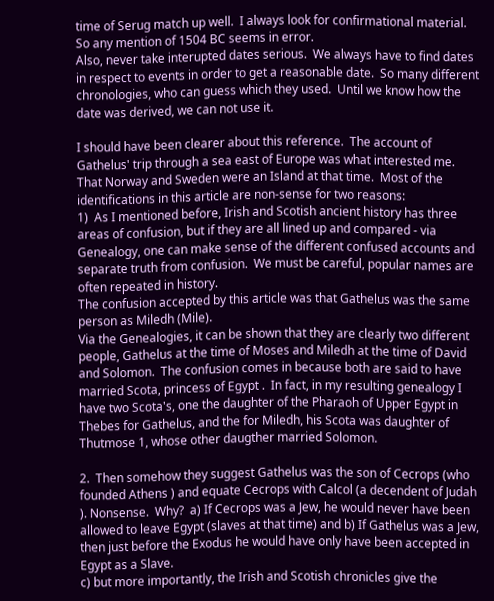time of Serug match up well.  I always look for confirmational material.  So any mention of 1504 BC seems in error.
Also, never take interupted dates serious.  We always have to find dates in respect to events in order to get a reasonable date.  So many different chronologies, who can guess which they used.  Until we know how the date was derived, we can not use it.

I should have been clearer about this reference.  The account of Gathelus' trip through a sea east of Europe was what interested me.  That Norway and Sweden were an Island at that time.  Most of the identifications in this article are non-sense for two reasons:
1)  As I mentioned before, Irish and Scotish ancient history has three areas of confusion, but if they are all lined up and compared - via Genealogy, one can make sense of the different confused accounts and separate truth from confusion.  We must be careful, popular names are often repeated in history.
The confusion accepted by this article was that Gathelus was the same person as Miledh (Mile).
Via the Genealogies, it can be shown that they are clearly two different people, Gathelus at the time of Moses and Miledh at the time of David and Solomon.  The confusion comes in because both are said to have married Scota, princess of Egypt .  In fact, in my resulting genealogy I have two Scota's, one the daughter of the Pharaoh of Upper Egypt in Thebes for Gathelus, and the for Miledh, his Scota was daughter of Thutmose 1, whose other daugther married Solomon.

2.  Then somehow they suggest Gathelus was the son of Cecrops (who founded Athens ) and equate Cecrops with Calcol (a decendent of Judah ). Nonsense.  Why?  a) If Cecrops was a Jew, he would never have been allowed to leave Egypt (slaves at that time) and b) If Gathelus was a Jew, then just before the Exodus he would have only have been accepted in Egypt as a Slave.
c) but more importantly, the Irish and Scotish chronicles give the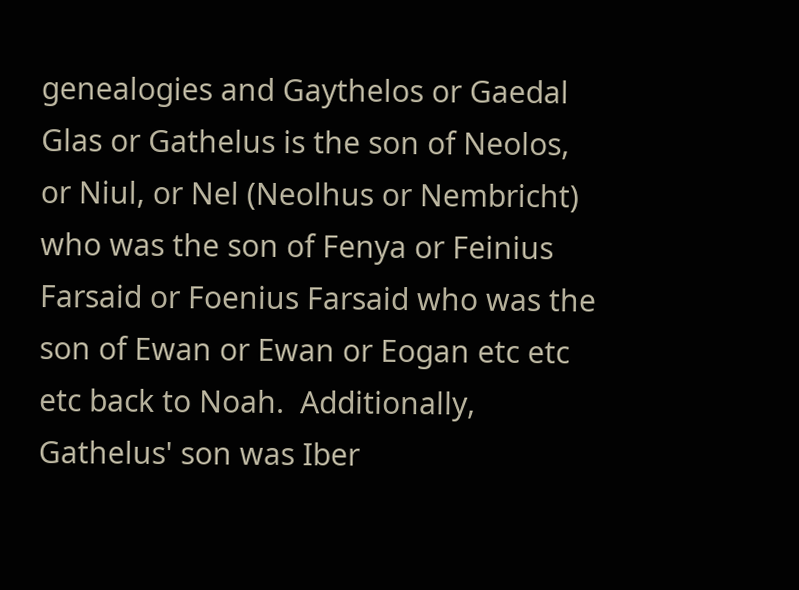genealogies and Gaythelos or Gaedal Glas or Gathelus is the son of Neolos, or Niul, or Nel (Neolhus or Nembricht) who was the son of Fenya or Feinius Farsaid or Foenius Farsaid who was the son of Ewan or Ewan or Eogan etc etc etc back to Noah.  Additionally, Gathelus' son was Iber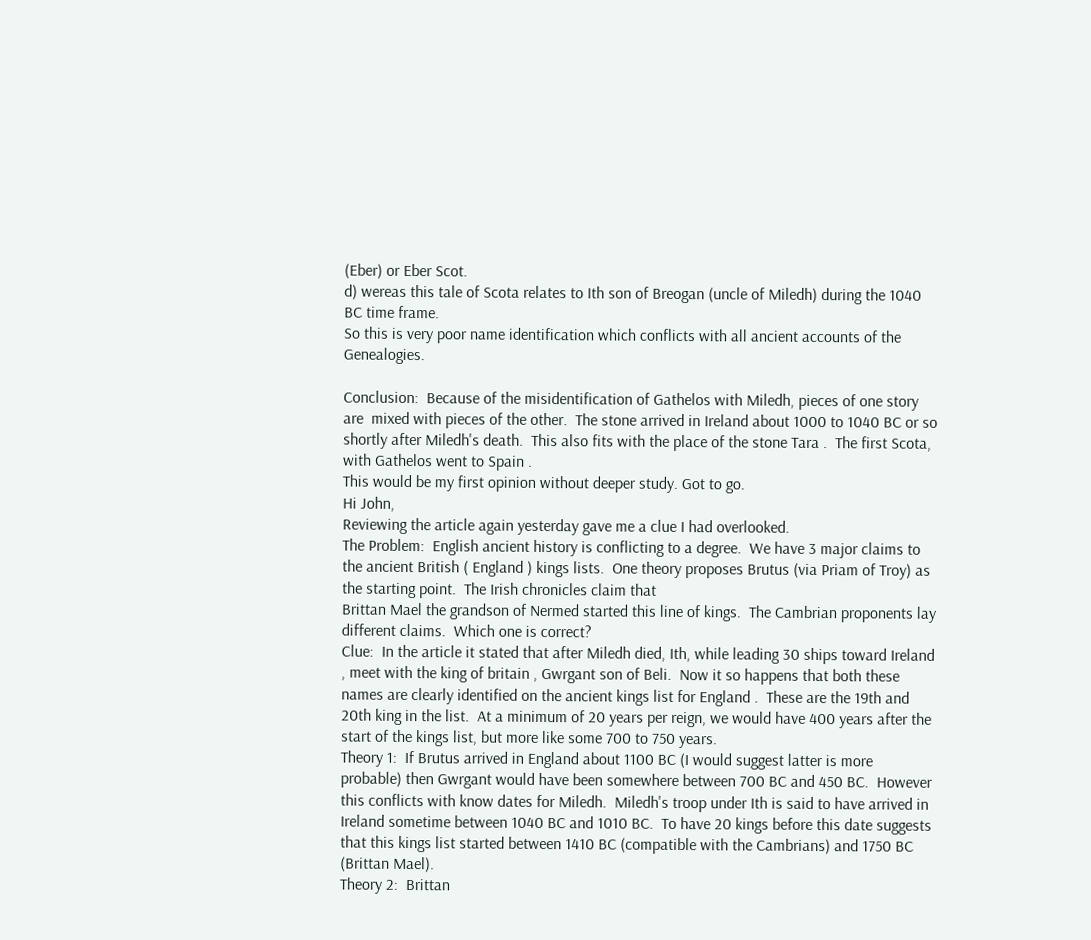(Eber) or Eber Scot.
d) wereas this tale of Scota relates to Ith son of Breogan (uncle of Miledh) during the 1040 BC time frame.
So this is very poor name identification which conflicts with all ancient accounts of the Genealogies.

Conclusion:  Because of the misidentification of Gathelos with Miledh, pieces of one story are  mixed with pieces of the other.  The stone arrived in Ireland about 1000 to 1040 BC or so shortly after Miledh's death.  This also fits with the place of the stone Tara .  The first Scota, with Gathelos went to Spain .
This would be my first opinion without deeper study. Got to go.
Hi John,
Reviewing the article again yesterday gave me a clue I had overlooked.
The Problem:  English ancient history is conflicting to a degree.  We have 3 major claims to the ancient British ( England ) kings lists.  One theory proposes Brutus (via Priam of Troy) as the starting point.  The Irish chronicles claim that
Brittan Mael the grandson of Nermed started this line of kings.  The Cambrian proponents lay different claims.  Which one is correct?
Clue:  In the article it stated that after Miledh died, Ith, while leading 30 ships toward Ireland , meet with the king of britain , Gwrgant son of Beli.  Now it so happens that both these names are clearly identified on the ancient kings list for England .  These are the 19th and 20th king in the list.  At a minimum of 20 years per reign, we would have 400 years after the start of the kings list, but more like some 700 to 750 years.
Theory 1:  If Brutus arrived in England about 1100 BC (I would suggest latter is more probable) then Gwrgant would have been somewhere between 700 BC and 450 BC.  However this conflicts with know dates for Miledh.  Miledh's troop under Ith is said to have arrived in Ireland sometime between 1040 BC and 1010 BC.  To have 20 kings before this date suggests that this kings list started between 1410 BC (compatible with the Cambrians) and 1750 BC (Brittan Mael).
Theory 2:  Brittan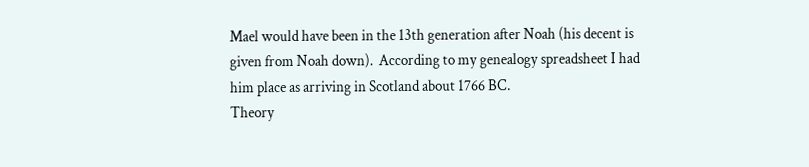Mael would have been in the 13th generation after Noah (his decent is given from Noah down).  According to my genealogy spreadsheet I had him place as arriving in Scotland about 1766 BC.
Theory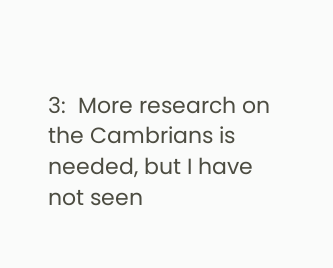3:  More research on the Cambrians is needed, but I have not seen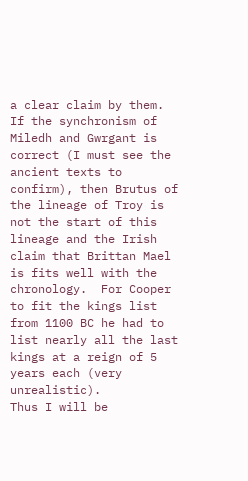a clear claim by them.
If the synchronism of Miledh and Gwrgant is correct (I must see the ancient texts to confirm), then Brutus of the lineage of Troy is not the start of this lineage and the Irish claim that Brittan Mael is fits well with the chronology.  For Cooper to fit the kings list from 1100 BC he had to list nearly all the last kings at a reign of 5 years each (very unrealistic).
Thus I will be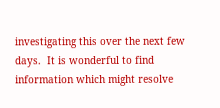investigating this over the next few days.  It is wonderful to find information which might resolve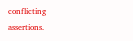conflicting assertions.